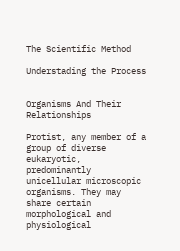The Scientific Method

Understading the Process


Organisms And Their Relationships

Protist, any member of a group of diverse eukaryotic, predominantly unicellular microscopic organisms. They may share certain morphological and physiological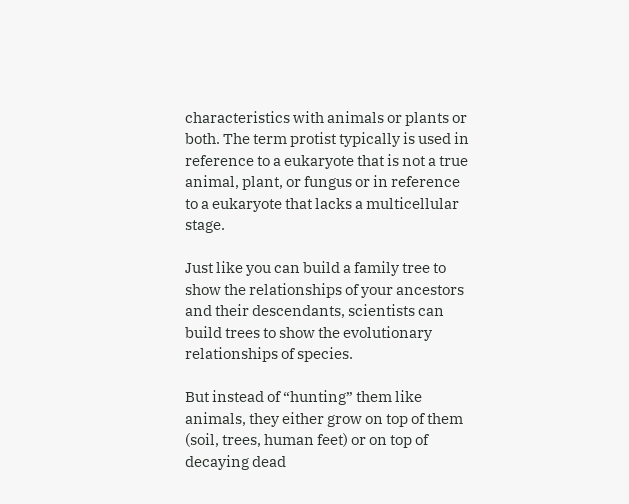characteristics with animals or plants or both. The term protist typically is used in reference to a eukaryote that is not a true animal, plant, or fungus or in reference to a eukaryote that lacks a multicellular stage.

Just like you can build a family tree to show the relationships of your ancestors and their descendants, scientists can build trees to show the evolutionary relationships of species.

But instead of “hunting” them like animals, they either grow on top of them (soil, trees, human feet) or on top of decaying dead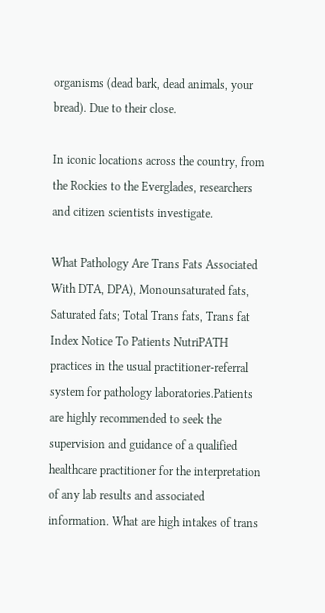organisms (dead bark, dead animals, your bread). Due to their close.

In iconic locations across the country, from the Rockies to the Everglades, researchers and citizen scientists investigate.

What Pathology Are Trans Fats Associated With DTA, DPA), Monounsaturated fats, Saturated fats; Total Trans fats, Trans fat Index Notice To Patients NutriPATH practices in the usual practitioner-referral system for pathology laboratories.Patients are highly recommended to seek the supervision and guidance of a qualified healthcare practitioner for the interpretation of any lab results and associated information. What are high intakes of trans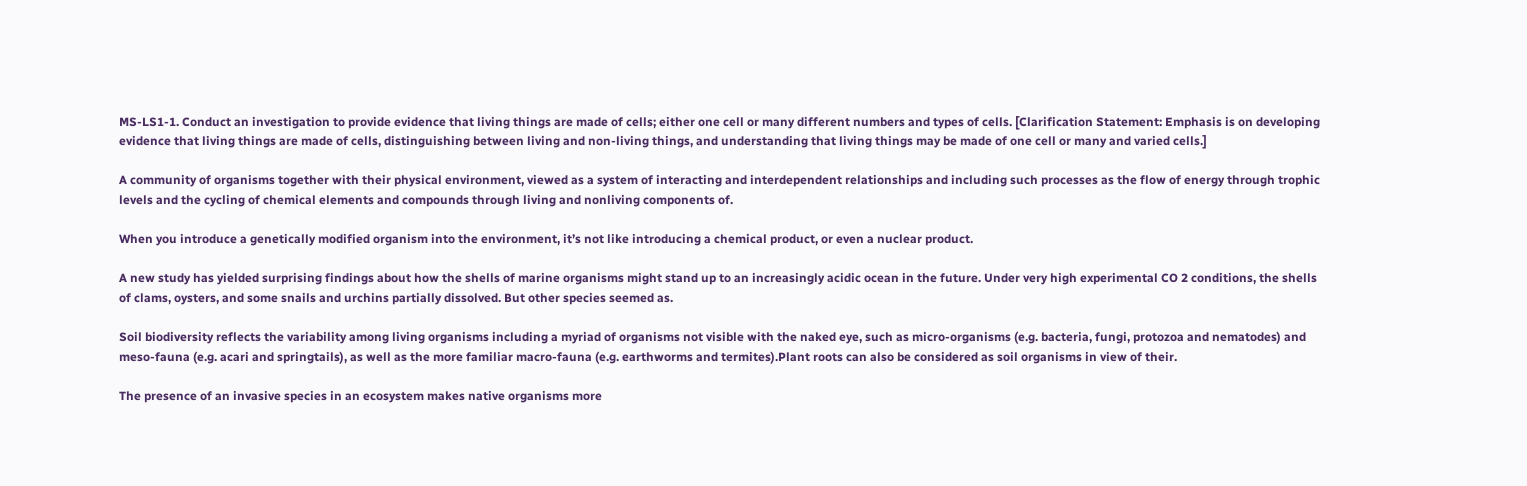MS-LS1-1. Conduct an investigation to provide evidence that living things are made of cells; either one cell or many different numbers and types of cells. [Clarification Statement: Emphasis is on developing evidence that living things are made of cells, distinguishing between living and non-living things, and understanding that living things may be made of one cell or many and varied cells.]

A community of organisms together with their physical environment, viewed as a system of interacting and interdependent relationships and including such processes as the flow of energy through trophic levels and the cycling of chemical elements and compounds through living and nonliving components of.

When you introduce a genetically modified organism into the environment, it’s not like introducing a chemical product, or even a nuclear product.

A new study has yielded surprising findings about how the shells of marine organisms might stand up to an increasingly acidic ocean in the future. Under very high experimental CO 2 conditions, the shells of clams, oysters, and some snails and urchins partially dissolved. But other species seemed as.

Soil biodiversity reflects the variability among living organisms including a myriad of organisms not visible with the naked eye, such as micro-organisms (e.g. bacteria, fungi, protozoa and nematodes) and meso-fauna (e.g. acari and springtails), as well as the more familiar macro-fauna (e.g. earthworms and termites).Plant roots can also be considered as soil organisms in view of their.

The presence of an invasive species in an ecosystem makes native organisms more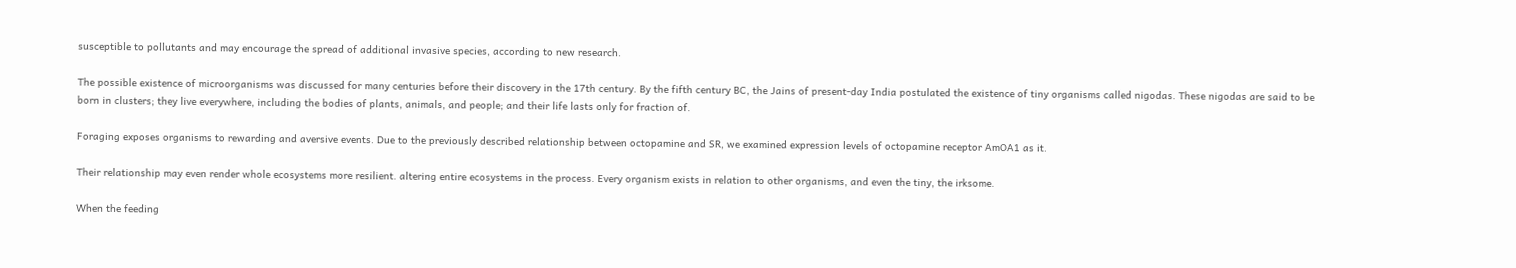susceptible to pollutants and may encourage the spread of additional invasive species, according to new research.

The possible existence of microorganisms was discussed for many centuries before their discovery in the 17th century. By the fifth century BC, the Jains of present-day India postulated the existence of tiny organisms called nigodas. These nigodas are said to be born in clusters; they live everywhere, including the bodies of plants, animals, and people; and their life lasts only for fraction of.

Foraging exposes organisms to rewarding and aversive events. Due to the previously described relationship between octopamine and SR, we examined expression levels of octopamine receptor AmOA1 as it.

Their relationship may even render whole ecosystems more resilient. altering entire ecosystems in the process. Every organism exists in relation to other organisms, and even the tiny, the irksome.

When the feeding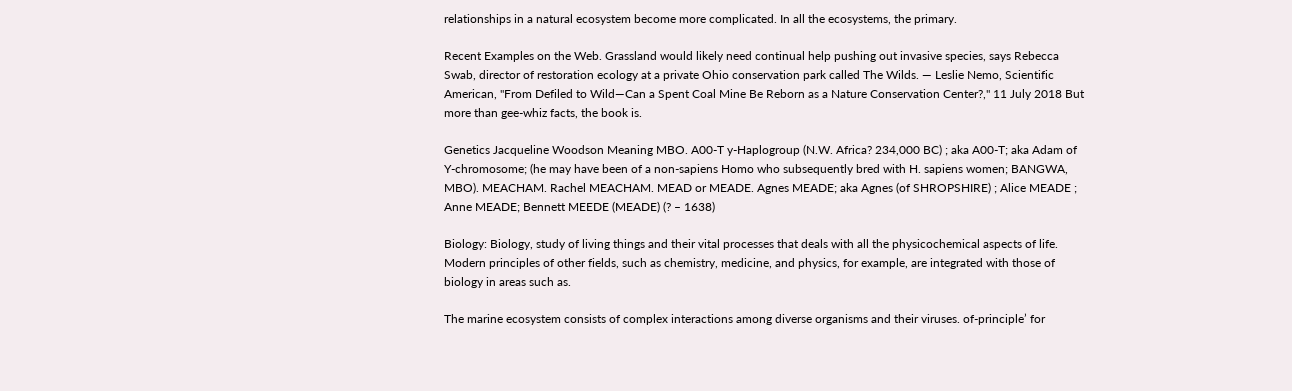relationships in a natural ecosystem become more complicated. In all the ecosystems, the primary.

Recent Examples on the Web. Grassland would likely need continual help pushing out invasive species, says Rebecca Swab, director of restoration ecology at a private Ohio conservation park called The Wilds. — Leslie Nemo, Scientific American, "From Defiled to Wild—Can a Spent Coal Mine Be Reborn as a Nature Conservation Center?," 11 July 2018 But more than gee-whiz facts, the book is.

Genetics Jacqueline Woodson Meaning MBO. A00-T y-Haplogroup (N.W. Africa? 234,000 BC) ; aka A00-T; aka Adam of Y-chromosome; (he may have been of a non-sapiens Homo who subsequently bred with H. sapiens women; BANGWA, MBO). MEACHAM. Rachel MEACHAM. MEAD or MEADE. Agnes MEADE; aka Agnes (of SHROPSHIRE) ; Alice MEADE ; Anne MEADE; Bennett MEEDE (MEADE) (? – 1638)

Biology: Biology, study of living things and their vital processes that deals with all the physicochemical aspects of life. Modern principles of other fields, such as chemistry, medicine, and physics, for example, are integrated with those of biology in areas such as.

The marine ecosystem consists of complex interactions among diverse organisms and their viruses. of-principle’ for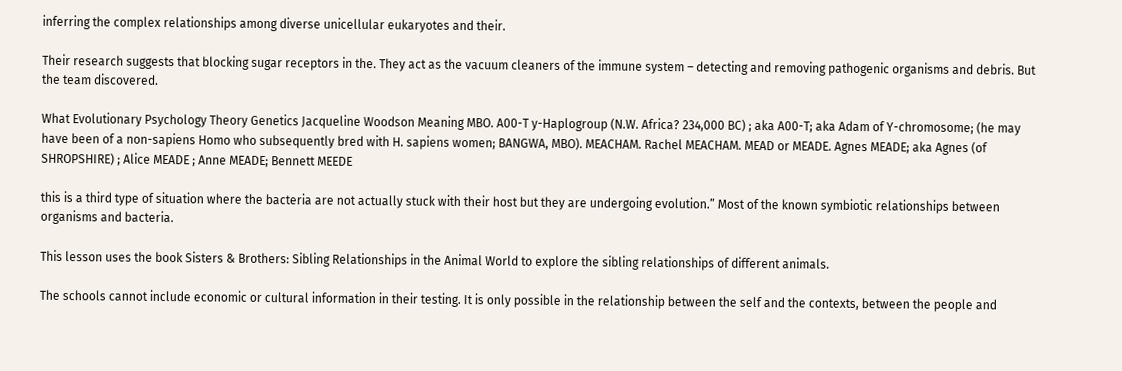inferring the complex relationships among diverse unicellular eukaryotes and their.

Their research suggests that blocking sugar receptors in the. They act as the vacuum cleaners of the immune system – detecting and removing pathogenic organisms and debris. But the team discovered.

What Evolutionary Psychology Theory Genetics Jacqueline Woodson Meaning MBO. A00-T y-Haplogroup (N.W. Africa? 234,000 BC) ; aka A00-T; aka Adam of Y-chromosome; (he may have been of a non-sapiens Homo who subsequently bred with H. sapiens women; BANGWA, MBO). MEACHAM. Rachel MEACHAM. MEAD or MEADE. Agnes MEADE; aka Agnes (of SHROPSHIRE) ; Alice MEADE ; Anne MEADE; Bennett MEEDE

this is a third type of situation where the bacteria are not actually stuck with their host but they are undergoing evolution.” Most of the known symbiotic relationships between organisms and bacteria.

This lesson uses the book Sisters & Brothers: Sibling Relationships in the Animal World to explore the sibling relationships of different animals.

The schools cannot include economic or cultural information in their testing. It is only possible in the relationship between the self and the contexts, between the people and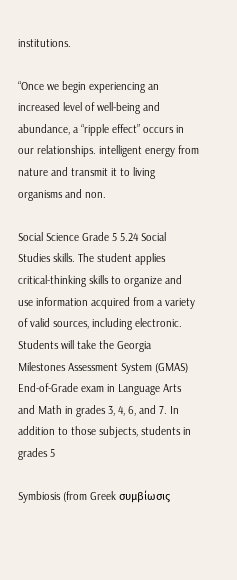institutions.

“Once we begin experiencing an increased level of well-being and abundance, a “ripple effect” occurs in our relationships. intelligent energy from nature and transmit it to living organisms and non.

Social Science Grade 5 5.24 Social Studies skills. The student applies critical-thinking skills to organize and use information acquired from a variety of valid sources, including electronic. Students will take the Georgia Milestones Assessment System (GMAS) End-of-Grade exam in Language Arts and Math in grades 3, 4, 6, and 7. In addition to those subjects, students in grades 5

Symbiosis (from Greek συμβίωσις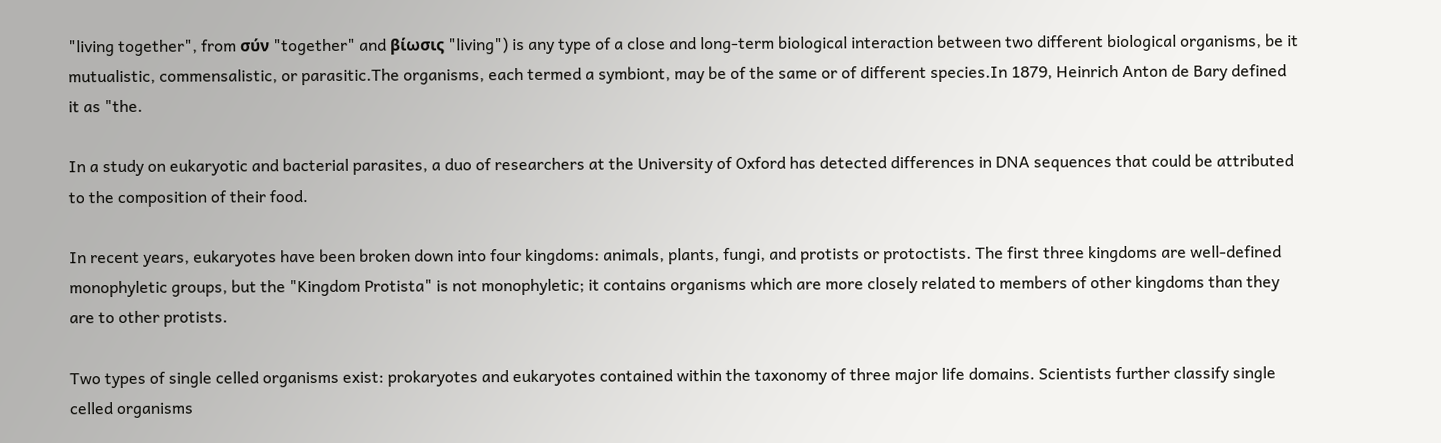"living together", from σύν "together" and βίωσις "living") is any type of a close and long-term biological interaction between two different biological organisms, be it mutualistic, commensalistic, or parasitic.The organisms, each termed a symbiont, may be of the same or of different species.In 1879, Heinrich Anton de Bary defined it as "the.

In a study on eukaryotic and bacterial parasites, a duo of researchers at the University of Oxford has detected differences in DNA sequences that could be attributed to the composition of their food.

In recent years, eukaryotes have been broken down into four kingdoms: animals, plants, fungi, and protists or protoctists. The first three kingdoms are well-defined monophyletic groups, but the "Kingdom Protista" is not monophyletic; it contains organisms which are more closely related to members of other kingdoms than they are to other protists.

Two types of single celled organisms exist: prokaryotes and eukaryotes contained within the taxonomy of three major life domains. Scientists further classify single celled organisms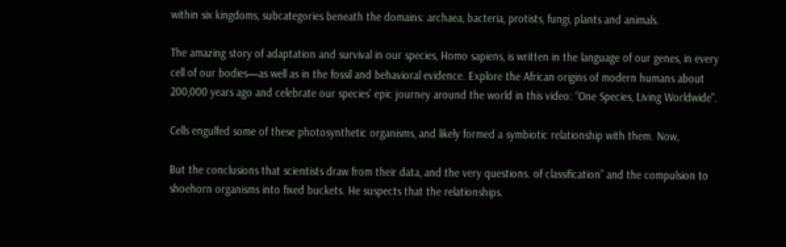within six kingdoms, subcategories beneath the domains: archaea, bacteria, protists, fungi, plants and animals.

The amazing story of adaptation and survival in our species, Homo sapiens, is written in the language of our genes, in every cell of our bodies—as well as in the fossil and behavioral evidence. Explore the African origins of modern humans about 200,000 years ago and celebrate our species’ epic journey around the world in this video: “One Species, Living Worldwide".

Cells engulfed some of these photosynthetic organisms, and likely formed a symbiotic relationship with them. Now,

But the conclusions that scientists draw from their data, and the very questions. of classification” and the compulsion to shoehorn organisms into fixed buckets. He suspects that the relationships.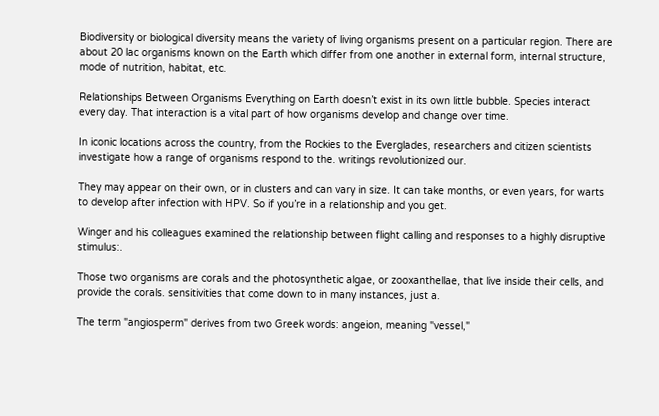Biodiversity or biological diversity means the variety of living organisms present on a particular region. There are about 20 lac organisms known on the Earth which differ from one another in external form, internal structure, mode of nutrition, habitat, etc.

Relationships Between Organisms Everything on Earth doesn’t exist in its own little bubble. Species interact every day. That interaction is a vital part of how organisms develop and change over time.

In iconic locations across the country, from the Rockies to the Everglades, researchers and citizen scientists investigate how a range of organisms respond to the. writings revolutionized our.

They may appear on their own, or in clusters and can vary in size. It can take months, or even years, for warts to develop after infection with HPV. So if you’re in a relationship and you get.

Winger and his colleagues examined the relationship between flight calling and responses to a highly disruptive stimulus:.

Those two organisms are corals and the photosynthetic algae, or zooxanthellae, that live inside their cells, and provide the corals. sensitivities that come down to in many instances, just a.

The term "angiosperm" derives from two Greek words: angeion, meaning "vessel,"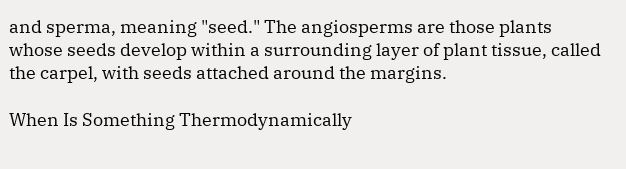and sperma, meaning "seed." The angiosperms are those plants whose seeds develop within a surrounding layer of plant tissue, called the carpel, with seeds attached around the margins.

When Is Something Thermodynamically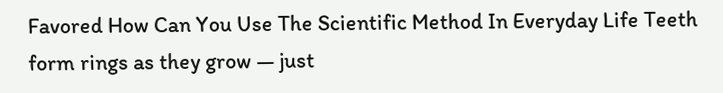Favored How Can You Use The Scientific Method In Everyday Life Teeth form rings as they grow — just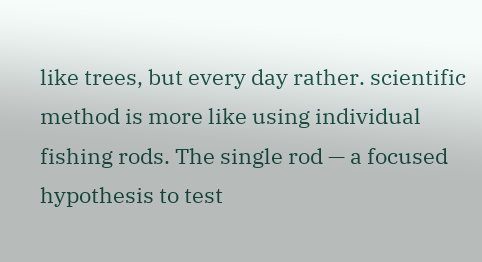like trees, but every day rather. scientific method is more like using individual fishing rods. The single rod — a focused hypothesis to test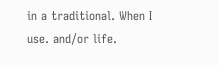in a traditional. When I use. and/or life.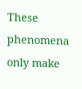These phenomena only make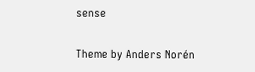sense

Theme by Anders Norén